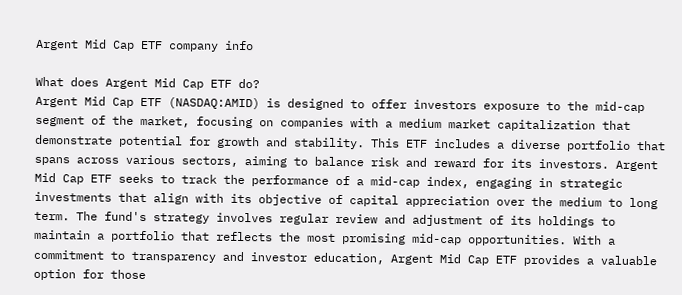Argent Mid Cap ETF company info

What does Argent Mid Cap ETF do?
Argent Mid Cap ETF (NASDAQ:AMID) is designed to offer investors exposure to the mid-cap segment of the market, focusing on companies with a medium market capitalization that demonstrate potential for growth and stability. This ETF includes a diverse portfolio that spans across various sectors, aiming to balance risk and reward for its investors. Argent Mid Cap ETF seeks to track the performance of a mid-cap index, engaging in strategic investments that align with its objective of capital appreciation over the medium to long term. The fund's strategy involves regular review and adjustment of its holdings to maintain a portfolio that reflects the most promising mid-cap opportunities. With a commitment to transparency and investor education, Argent Mid Cap ETF provides a valuable option for those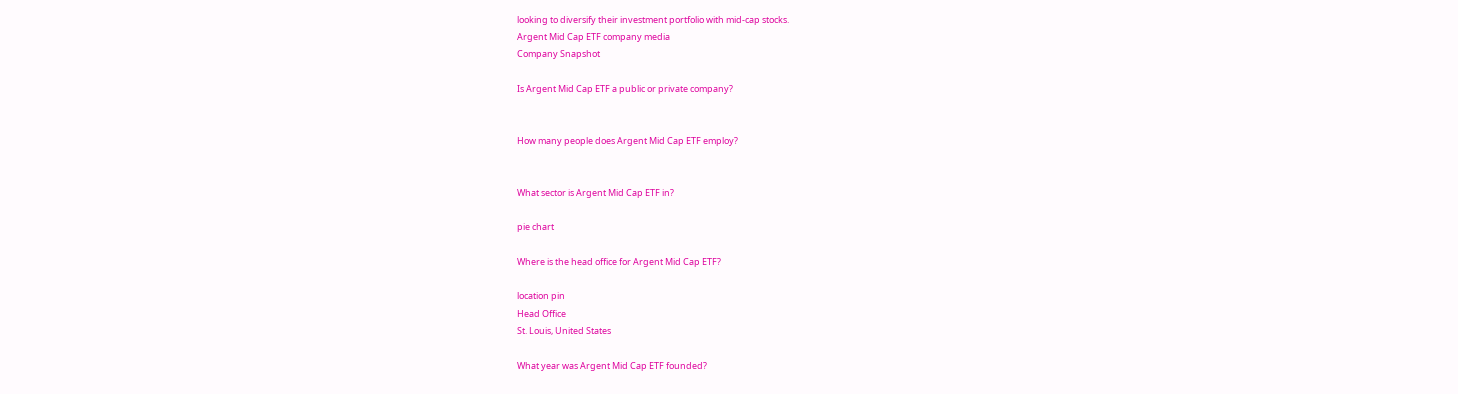looking to diversify their investment portfolio with mid-cap stocks.
Argent Mid Cap ETF company media
Company Snapshot

Is Argent Mid Cap ETF a public or private company?


How many people does Argent Mid Cap ETF employ?


What sector is Argent Mid Cap ETF in?

pie chart

Where is the head office for Argent Mid Cap ETF?

location pin
Head Office
St. Louis, United States

What year was Argent Mid Cap ETF founded?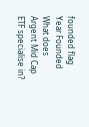founded flag
Year Founded
What does Argent Mid Cap ETF specialise in?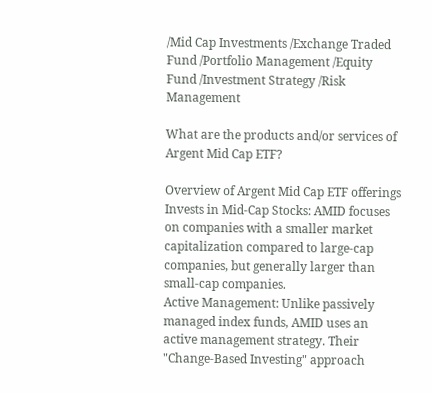/Mid Cap Investments /Exchange Traded Fund /Portfolio Management /Equity Fund /Investment Strategy /Risk Management

What are the products and/or services of Argent Mid Cap ETF?

Overview of Argent Mid Cap ETF offerings
Invests in Mid-Cap Stocks: AMID focuses on companies with a smaller market capitalization compared to large-cap companies, but generally larger than small-cap companies.
Active Management: Unlike passively managed index funds, AMID uses an active management strategy. Their "Change-Based Investing" approach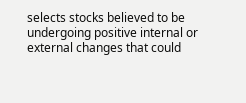selects stocks believed to be undergoing positive internal or external changes that could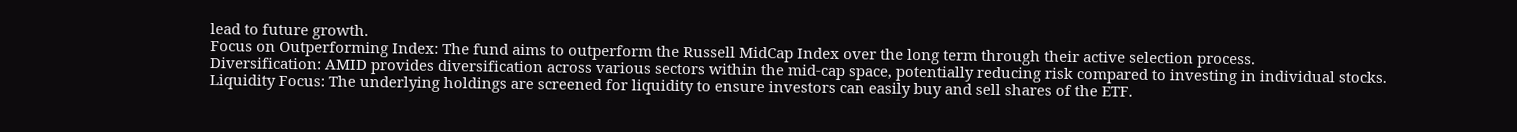lead to future growth.
Focus on Outperforming Index: The fund aims to outperform the Russell MidCap Index over the long term through their active selection process.
Diversification: AMID provides diversification across various sectors within the mid-cap space, potentially reducing risk compared to investing in individual stocks.
Liquidity Focus: The underlying holdings are screened for liquidity to ensure investors can easily buy and sell shares of the ETF.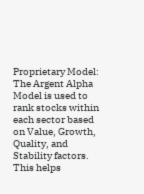Proprietary Model: The Argent Alpha Model is used to rank stocks within each sector based on Value, Growth, Quality, and Stability factors. This helps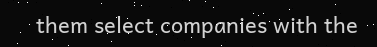them select companies with the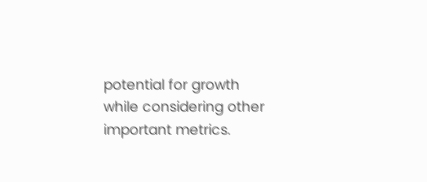potential for growth while considering other important metrics.